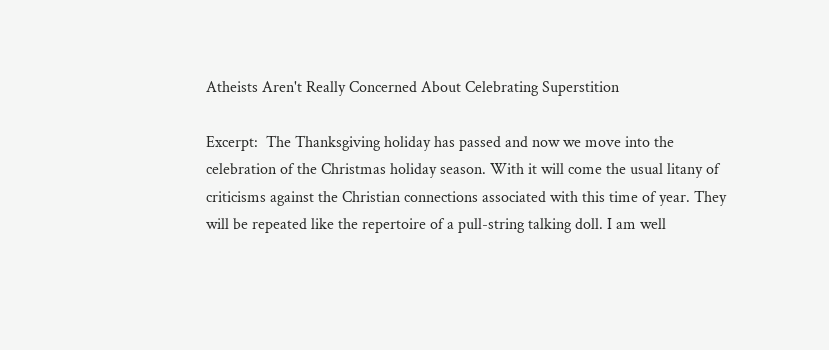Atheists Aren't Really Concerned About Celebrating Superstition

Excerpt:  The Thanksgiving holiday has passed and now we move into the celebration of the Christmas holiday season. With it will come the usual litany of criticisms against the Christian connections associated with this time of year. They will be repeated like the repertoire of a pull-string talking doll. I am well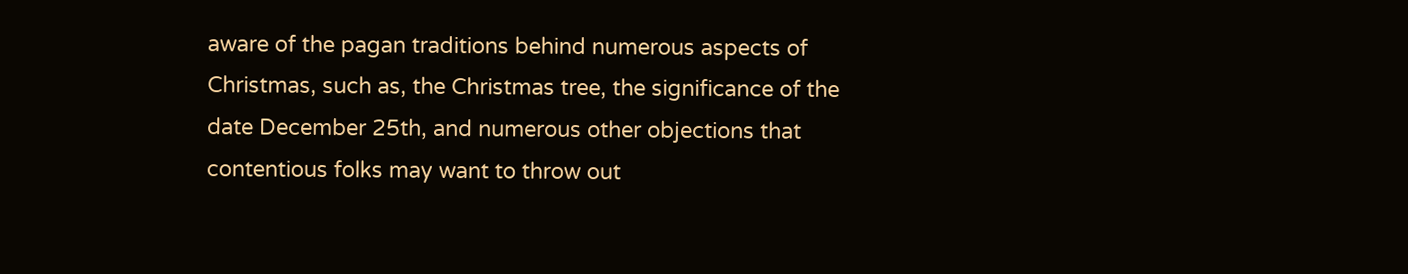aware of the pagan traditions behind numerous aspects of Christmas, such as, the Christmas tree, the significance of the date December 25th, and numerous other objections that contentious folks may want to throw out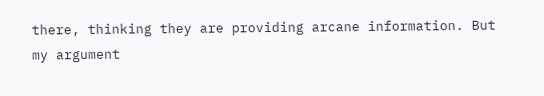there, thinking they are providing arcane information. But my argument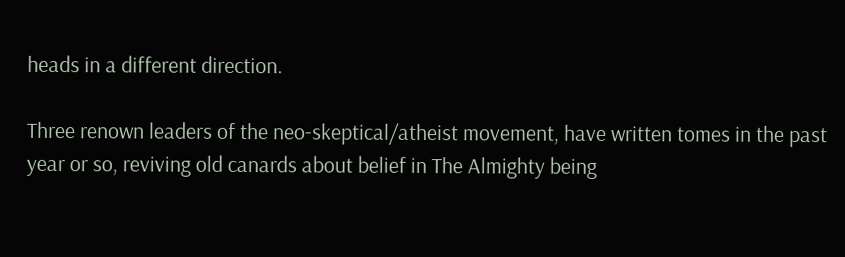heads in a different direction.

Three renown leaders of the neo-skeptical/atheist movement, have written tomes in the past year or so, reviving old canards about belief in The Almighty being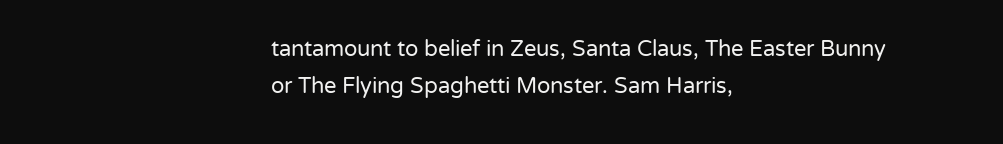tantamount to belief in Zeus, Santa Claus, The Easter Bunny or The Flying Spaghetti Monster. Sam Harris,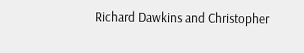Richard Dawkins and Christopher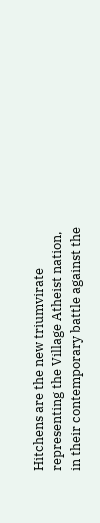Hitchens are the new triumvirate representing the Village Atheist nation, in their contemporary battle against the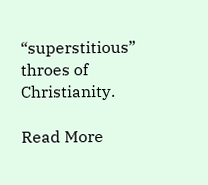“superstitious” throes of Christianity.

Read More